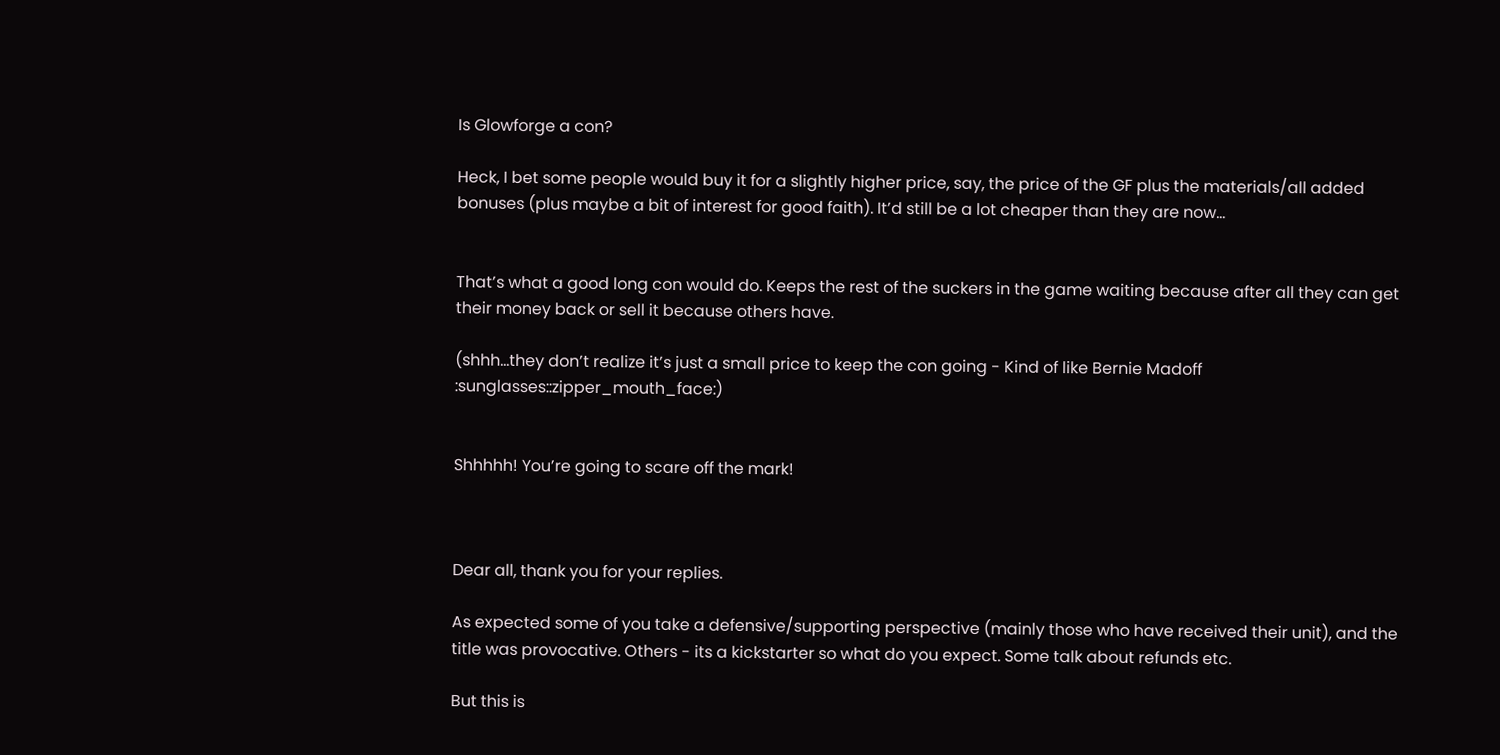Is Glowforge a con?

Heck, I bet some people would buy it for a slightly higher price, say, the price of the GF plus the materials/all added bonuses (plus maybe a bit of interest for good faith). It’d still be a lot cheaper than they are now…


That’s what a good long con would do. Keeps the rest of the suckers in the game waiting because after all they can get their money back or sell it because others have.

(shhh…they don’t realize it’s just a small price to keep the con going - Kind of like Bernie Madoff :sunglasses::zipper_mouth_face:)


Shhhhh! You’re going to scare off the mark!



Dear all, thank you for your replies.

As expected some of you take a defensive/supporting perspective (mainly those who have received their unit), and the title was provocative. Others - its a kickstarter so what do you expect. Some talk about refunds etc.

But this is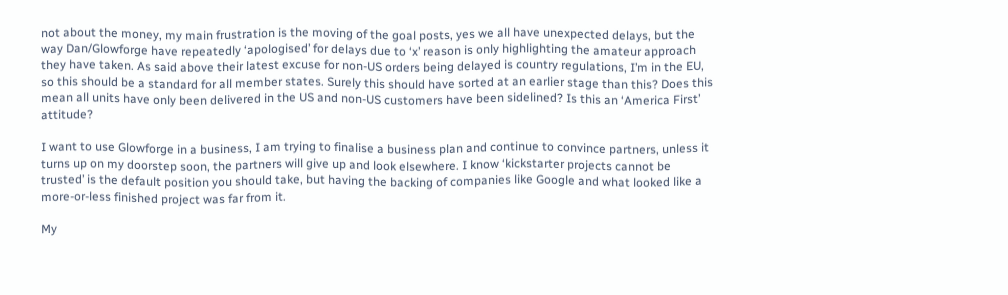not about the money, my main frustration is the moving of the goal posts, yes we all have unexpected delays, but the way Dan/Glowforge have repeatedly ‘apologised’ for delays due to ‘x’ reason is only highlighting the amateur approach they have taken. As said above their latest excuse for non-US orders being delayed is country regulations, I’m in the EU, so this should be a standard for all member states. Surely this should have sorted at an earlier stage than this? Does this mean all units have only been delivered in the US and non-US customers have been sidelined? Is this an ‘America First’ attitude?

I want to use Glowforge in a business, I am trying to finalise a business plan and continue to convince partners, unless it turns up on my doorstep soon, the partners will give up and look elsewhere. I know ‘kickstarter projects cannot be trusted’ is the default position you should take, but having the backing of companies like Google and what looked like a more-or-less finished project was far from it.

My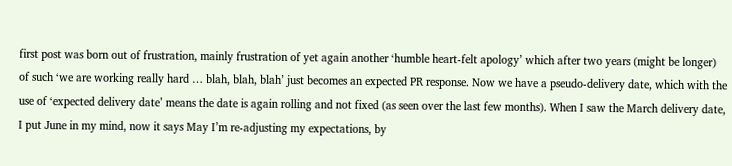first post was born out of frustration, mainly frustration of yet again another ‘humble heart-felt apology’ which after two years (might be longer) of such ‘we are working really hard … blah, blah, blah’ just becomes an expected PR response. Now we have a pseudo-delivery date, which with the use of ‘expected delivery date’ means the date is again rolling and not fixed (as seen over the last few months). When I saw the March delivery date, I put June in my mind, now it says May I’m re-adjusting my expectations, by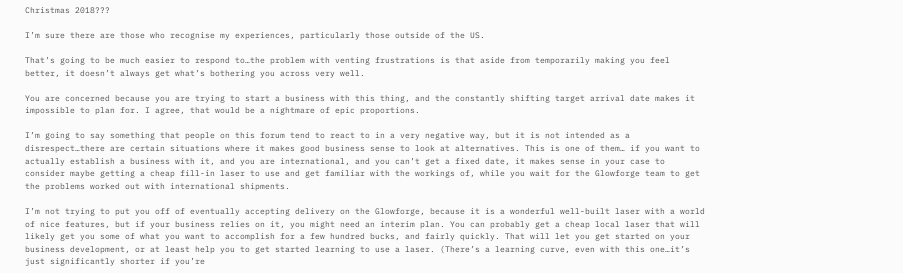Christmas 2018???

I’m sure there are those who recognise my experiences, particularly those outside of the US.

That’s going to be much easier to respond to…the problem with venting frustrations is that aside from temporarily making you feel better, it doesn’t always get what’s bothering you across very well.

You are concerned because you are trying to start a business with this thing, and the constantly shifting target arrival date makes it impossible to plan for. I agree, that would be a nightmare of epic proportions.

I’m going to say something that people on this forum tend to react to in a very negative way, but it is not intended as a disrespect…there are certain situations where it makes good business sense to look at alternatives. This is one of them… if you want to actually establish a business with it, and you are international, and you can’t get a fixed date, it makes sense in your case to consider maybe getting a cheap fill-in laser to use and get familiar with the workings of, while you wait for the Glowforge team to get the problems worked out with international shipments.

I’m not trying to put you off of eventually accepting delivery on the Glowforge, because it is a wonderful well-built laser with a world of nice features, but if your business relies on it, you might need an interim plan. You can probably get a cheap local laser that will likely get you some of what you want to accomplish for a few hundred bucks, and fairly quickly. That will let you get started on your business development, or at least help you to get started learning to use a laser. (There’s a learning curve, even with this one…it’s just significantly shorter if you’re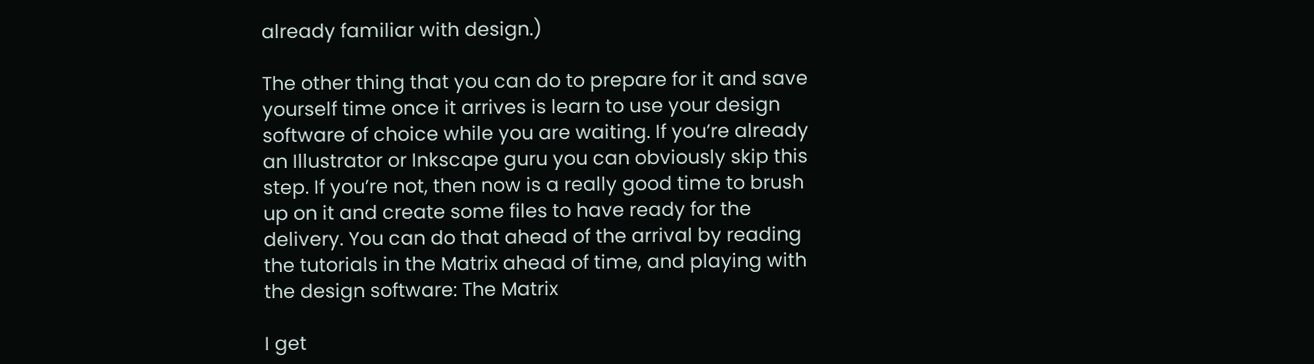already familiar with design.)

The other thing that you can do to prepare for it and save yourself time once it arrives is learn to use your design software of choice while you are waiting. If you’re already an Illustrator or Inkscape guru you can obviously skip this step. If you’re not, then now is a really good time to brush up on it and create some files to have ready for the delivery. You can do that ahead of the arrival by reading the tutorials in the Matrix ahead of time, and playing with the design software: The Matrix

I get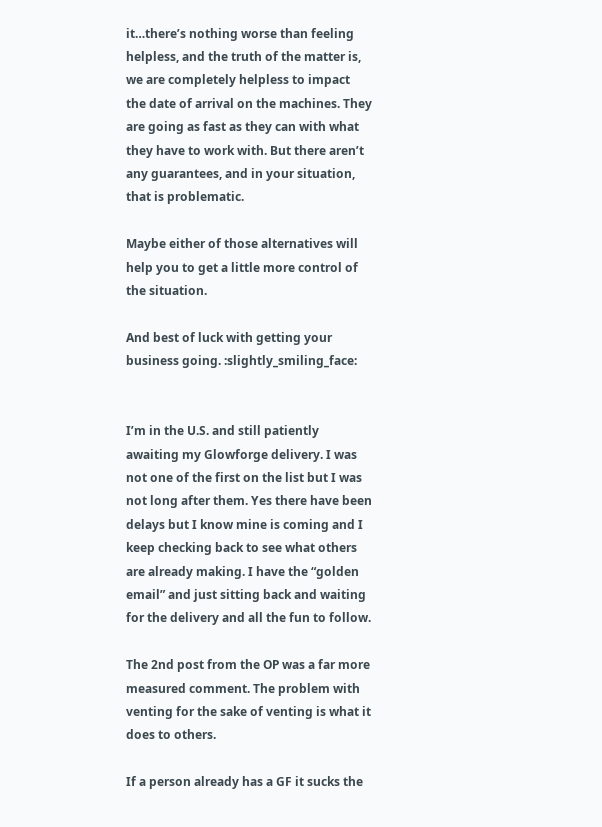it…there’s nothing worse than feeling helpless, and the truth of the matter is, we are completely helpless to impact the date of arrival on the machines. They are going as fast as they can with what they have to work with. But there aren’t any guarantees, and in your situation, that is problematic.

Maybe either of those alternatives will help you to get a little more control of the situation.

And best of luck with getting your business going. :slightly_smiling_face:


I’m in the U.S. and still patiently awaiting my Glowforge delivery. I was not one of the first on the list but I was not long after them. Yes there have been delays but I know mine is coming and I keep checking back to see what others are already making. I have the “golden email” and just sitting back and waiting for the delivery and all the fun to follow.

The 2nd post from the OP was a far more measured comment. The problem with venting for the sake of venting is what it does to others.

If a person already has a GF it sucks the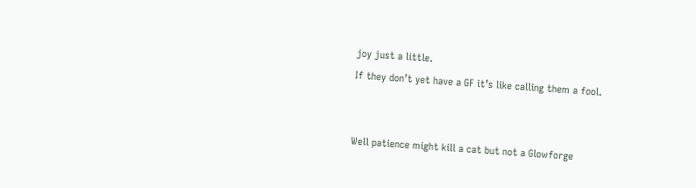joy just a little.
If they don’t yet have a GF it’s like calling them a fool.


Well patience might kill a cat but not a Glowforge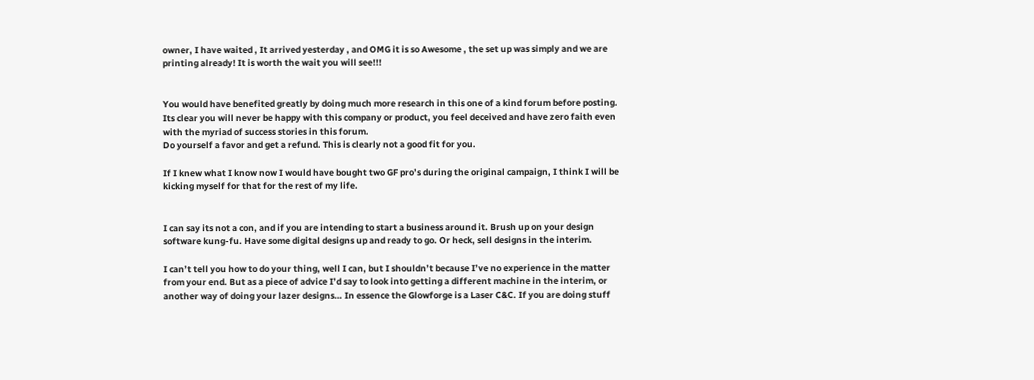owner, I have waited , It arrived yesterday , and OMG it is so Awesome , the set up was simply and we are printing already! It is worth the wait you will see!!!


You would have benefited greatly by doing much more research in this one of a kind forum before posting. Its clear you will never be happy with this company or product, you feel deceived and have zero faith even with the myriad of success stories in this forum.
Do yourself a favor and get a refund. This is clearly not a good fit for you.

If I knew what I know now I would have bought two GF pro’s during the original campaign, I think I will be kicking myself for that for the rest of my life.


I can say its not a con, and if you are intending to start a business around it. Brush up on your design software kung-fu. Have some digital designs up and ready to go. Or heck, sell designs in the interim.

I can’t tell you how to do your thing, well I can, but I shouldn’t because I’ve no experience in the matter from your end. But as a piece of advice I’d say to look into getting a different machine in the interim, or another way of doing your lazer designs… In essence the Glowforge is a Laser C&C. If you are doing stuff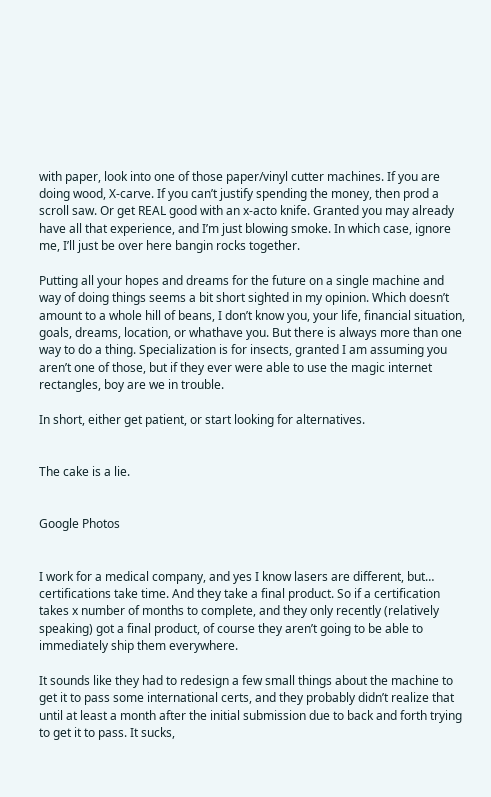with paper, look into one of those paper/vinyl cutter machines. If you are doing wood, X-carve. If you can’t justify spending the money, then prod a scroll saw. Or get REAL good with an x-acto knife. Granted you may already have all that experience, and I’m just blowing smoke. In which case, ignore me, I’ll just be over here bangin rocks together.

Putting all your hopes and dreams for the future on a single machine and way of doing things seems a bit short sighted in my opinion. Which doesn’t amount to a whole hill of beans, I don’t know you, your life, financial situation, goals, dreams, location, or whathave you. But there is always more than one way to do a thing. Specialization is for insects, granted I am assuming you aren’t one of those, but if they ever were able to use the magic internet rectangles, boy are we in trouble.

In short, either get patient, or start looking for alternatives.


The cake is a lie.


Google Photos


I work for a medical company, and yes I know lasers are different, but… certifications take time. And they take a final product. So if a certification takes x number of months to complete, and they only recently (relatively speaking) got a final product, of course they aren’t going to be able to immediately ship them everywhere.

It sounds like they had to redesign a few small things about the machine to get it to pass some international certs, and they probably didn’t realize that until at least a month after the initial submission due to back and forth trying to get it to pass. It sucks,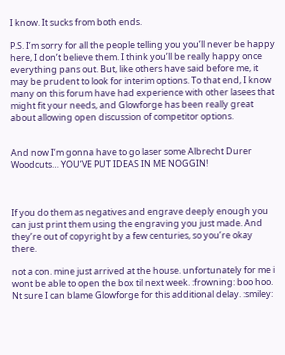I know. It sucks from both ends.

P.S. I’m sorry for all the people telling you you’ll never be happy here, I don’t believe them. I think you’ll be really happy once everything pans out. But, like others have said before me, it may be prudent to look for interim options. To that end, I know many on this forum have had experience with other lasees that might fit your needs, and Glowforge has been really great about allowing open discussion of competitor options.


And now I’m gonna have to go laser some Albrecht Durer Woodcuts… YOU’VE PUT IDEAS IN ME NOGGIN!



If you do them as negatives and engrave deeply enough you can just print them using the engraving you just made. And they’re out of copyright by a few centuries, so you’re okay there.

not a con. mine just arrived at the house. unfortunately for me i wont be able to open the box til next week. :frowning: boo hoo. Nt sure I can blame Glowforge for this additional delay. :smiley: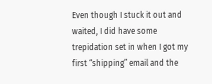Even though I stuck it out and waited, I did have some trepidation set in when I got my first “shipping” email and the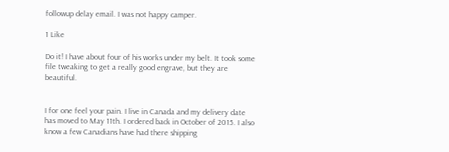followup delay email. I was not happy camper.

1 Like

Do it! I have about four of his works under my belt. It took some file tweaking to get a really good engrave, but they are beautiful.


I for one feel your pain. I live in Canada and my delivery date has moved to May 11th. I ordered back in October of 2015. I also know a few Canadians have had there shipping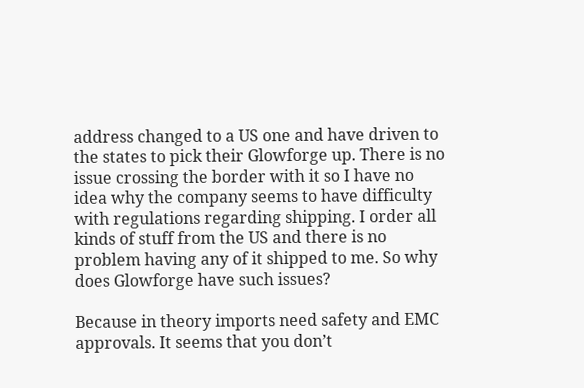address changed to a US one and have driven to the states to pick their Glowforge up. There is no issue crossing the border with it so I have no idea why the company seems to have difficulty with regulations regarding shipping. I order all kinds of stuff from the US and there is no problem having any of it shipped to me. So why does Glowforge have such issues?

Because in theory imports need safety and EMC approvals. It seems that you don’t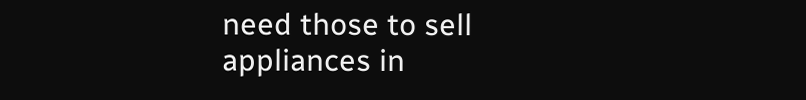need those to sell appliances in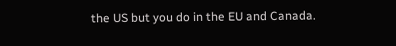the US but you do in the EU and Canada.